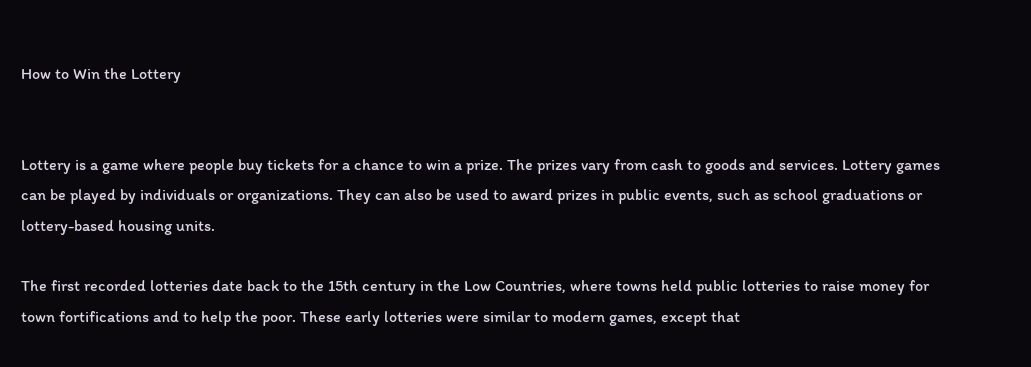How to Win the Lottery


Lottery is a game where people buy tickets for a chance to win a prize. The prizes vary from cash to goods and services. Lottery games can be played by individuals or organizations. They can also be used to award prizes in public events, such as school graduations or lottery-based housing units.

The first recorded lotteries date back to the 15th century in the Low Countries, where towns held public lotteries to raise money for town fortifications and to help the poor. These early lotteries were similar to modern games, except that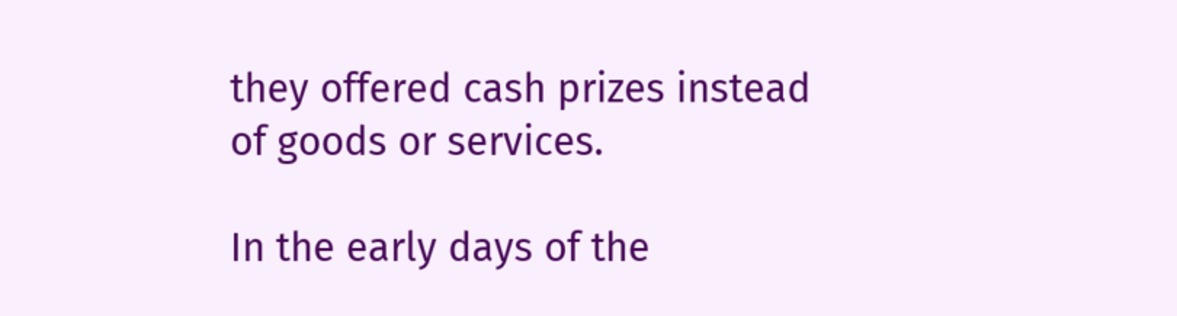they offered cash prizes instead of goods or services.

In the early days of the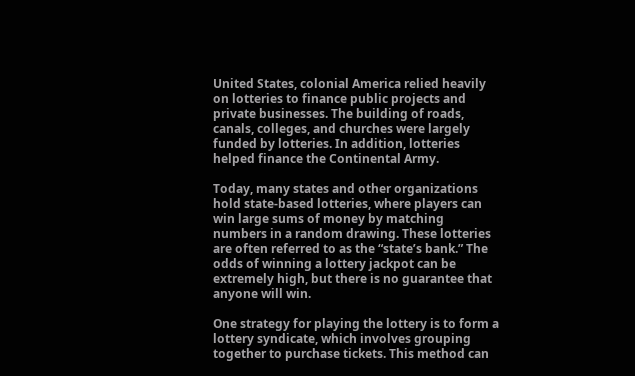United States, colonial America relied heavily on lotteries to finance public projects and private businesses. The building of roads, canals, colleges, and churches were largely funded by lotteries. In addition, lotteries helped finance the Continental Army.

Today, many states and other organizations hold state-based lotteries, where players can win large sums of money by matching numbers in a random drawing. These lotteries are often referred to as the “state’s bank.” The odds of winning a lottery jackpot can be extremely high, but there is no guarantee that anyone will win.

One strategy for playing the lottery is to form a lottery syndicate, which involves grouping together to purchase tickets. This method can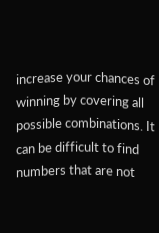increase your chances of winning by covering all possible combinations. It can be difficult to find numbers that are not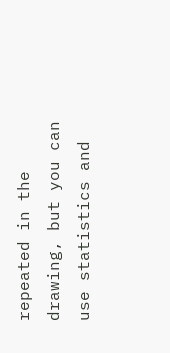repeated in the drawing, but you can use statistics and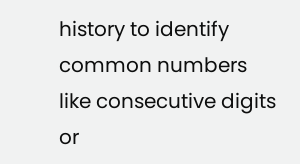history to identify common numbers like consecutive digits or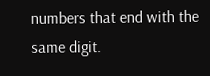numbers that end with the same digit.